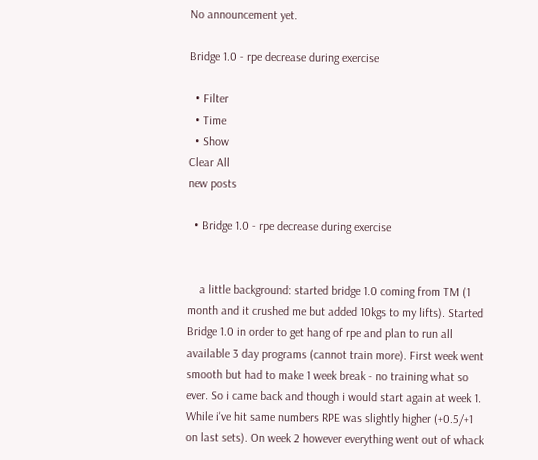No announcement yet.

Bridge 1.0 - rpe decrease during exercise

  • Filter
  • Time
  • Show
Clear All
new posts

  • Bridge 1.0 - rpe decrease during exercise


    a little background: started bridge 1.0 coming from TM (1 month and it crushed me but added 10kgs to my lifts). Started Bridge 1.0 in order to get hang of rpe and plan to run all available 3 day programs (cannot train more). First week went smooth but had to make 1 week break - no training what so ever. So i came back and though i would start again at week 1. While i've hit same numbers RPE was slightly higher (+0.5/+1 on last sets). On week 2 however everything went out of whack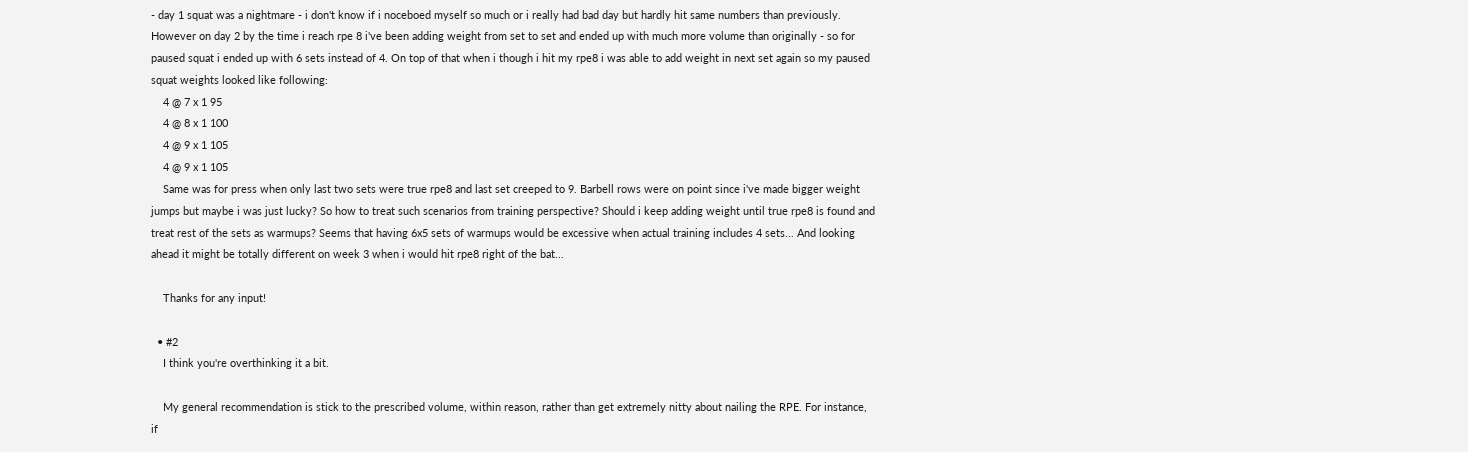- day 1 squat was a nightmare - i don't know if i noceboed myself so much or i really had bad day but hardly hit same numbers than previously. However on day 2 by the time i reach rpe 8 i've been adding weight from set to set and ended up with much more volume than originally - so for paused squat i ended up with 6 sets instead of 4. On top of that when i though i hit my rpe8 i was able to add weight in next set again so my paused squat weights looked like following:
    4 @ 7 x 1 95
    4 @ 8 x 1 100
    4 @ 9 x 1 105
    4 @ 9 x 1 105
    Same was for press when only last two sets were true rpe8 and last set creeped to 9. Barbell rows were on point since i've made bigger weight jumps but maybe i was just lucky? So how to treat such scenarios from training perspective? Should i keep adding weight until true rpe8 is found and treat rest of the sets as warmups? Seems that having 6x5 sets of warmups would be excessive when actual training includes 4 sets... And looking ahead it might be totally different on week 3 when i would hit rpe8 right of the bat...

    Thanks for any input!

  • #2
    I think you're overthinking it a bit.

    My general recommendation is stick to the prescribed volume, within reason, rather than get extremely nitty about nailing the RPE. For instance, if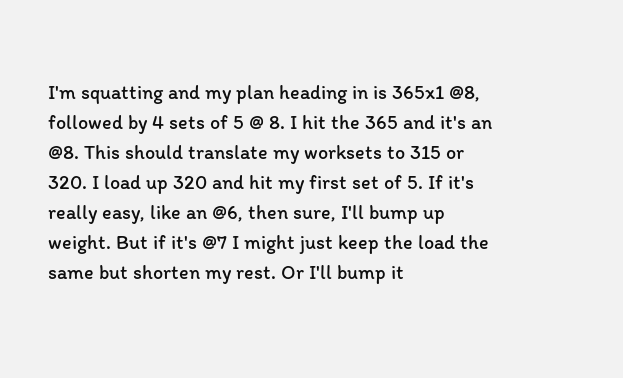I'm squatting and my plan heading in is 365x1 @8, followed by 4 sets of 5 @ 8. I hit the 365 and it's an @8. This should translate my worksets to 315 or 320. I load up 320 and hit my first set of 5. If it's really easy, like an @6, then sure, I'll bump up weight. But if it's @7 I might just keep the load the same but shorten my rest. Or I'll bump it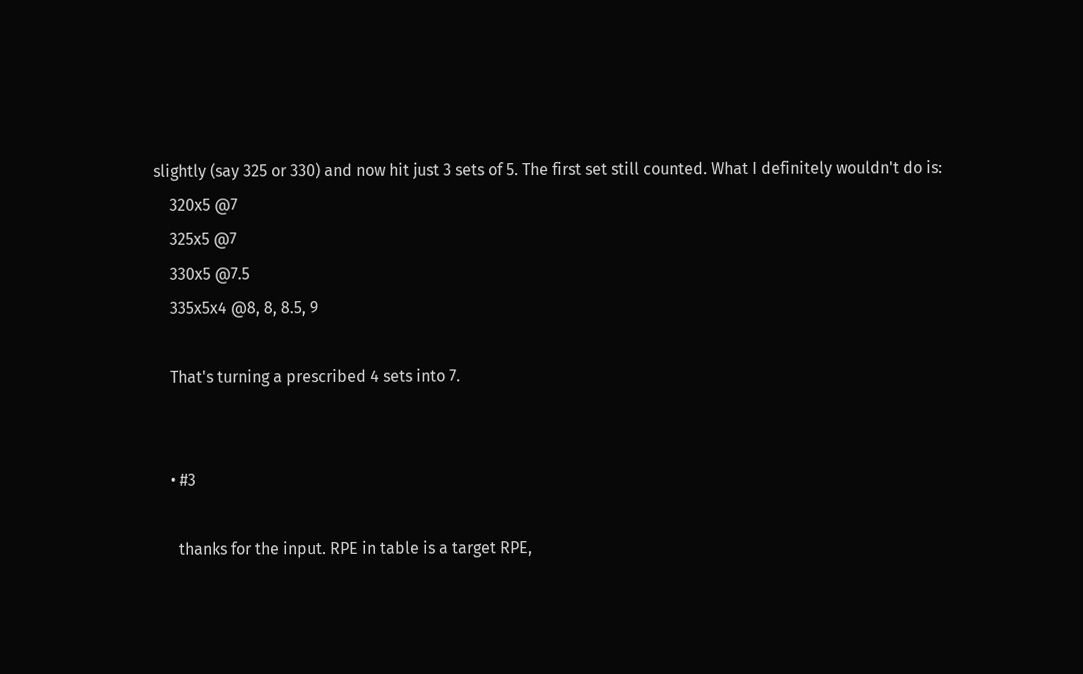slightly (say 325 or 330) and now hit just 3 sets of 5. The first set still counted. What I definitely wouldn't do is:
    320x5 @7
    325x5 @7
    330x5 @7.5
    335x5x4 @8, 8, 8.5, 9

    That's turning a prescribed 4 sets into 7.


    • #3

      thanks for the input. RPE in table is a target RPE,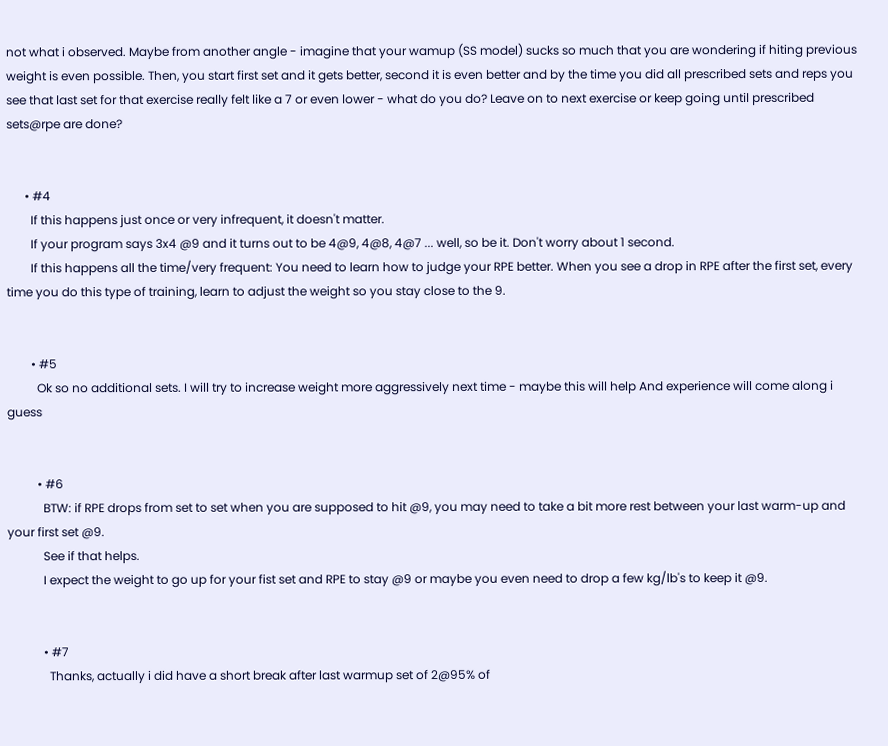not what i observed. Maybe from another angle - imagine that your wamup (SS model) sucks so much that you are wondering if hiting previous weight is even possible. Then, you start first set and it gets better, second it is even better and by the time you did all prescribed sets and reps you see that last set for that exercise really felt like a 7 or even lower - what do you do? Leave on to next exercise or keep going until prescribed sets@rpe are done?


      • #4
        If this happens just once or very infrequent, it doesn't matter.
        If your program says 3x4 @9 and it turns out to be 4@9, 4@8, 4@7 ... well, so be it. Don't worry about 1 second.
        If this happens all the time/very frequent: You need to learn how to judge your RPE better. When you see a drop in RPE after the first set, every time you do this type of training, learn to adjust the weight so you stay close to the 9.


        • #5
          Ok so no additional sets. I will try to increase weight more aggressively next time - maybe this will help And experience will come along i guess


          • #6
            BTW: if RPE drops from set to set when you are supposed to hit @9, you may need to take a bit more rest between your last warm-up and your first set @9.
            See if that helps.
            I expect the weight to go up for your fist set and RPE to stay @9 or maybe you even need to drop a few kg/lb's to keep it @9.


            • #7
              Thanks, actually i did have a short break after last warmup set of 2@95% of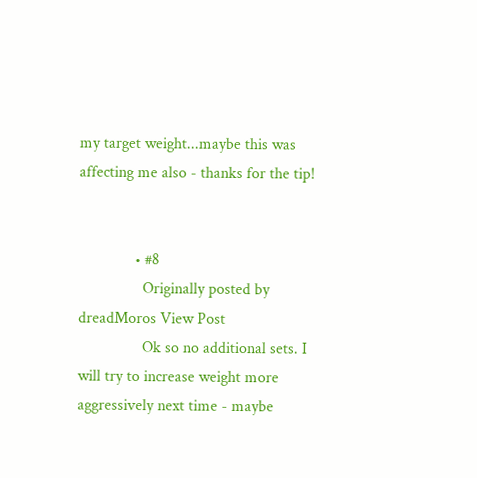my target weight...maybe this was affecting me also - thanks for the tip!


              • #8
                Originally posted by dreadMoros View Post
                Ok so no additional sets. I will try to increase weight more aggressively next time - maybe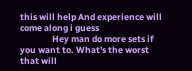this will help And experience will come along i guess
                Hey man do more sets if you want to. What's the worst that will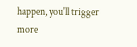happen, you'll trigger more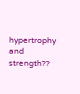hypertrophy and strength??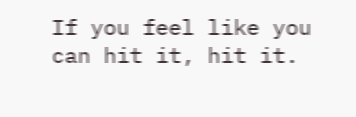If you feel like you can hit it, hit it.